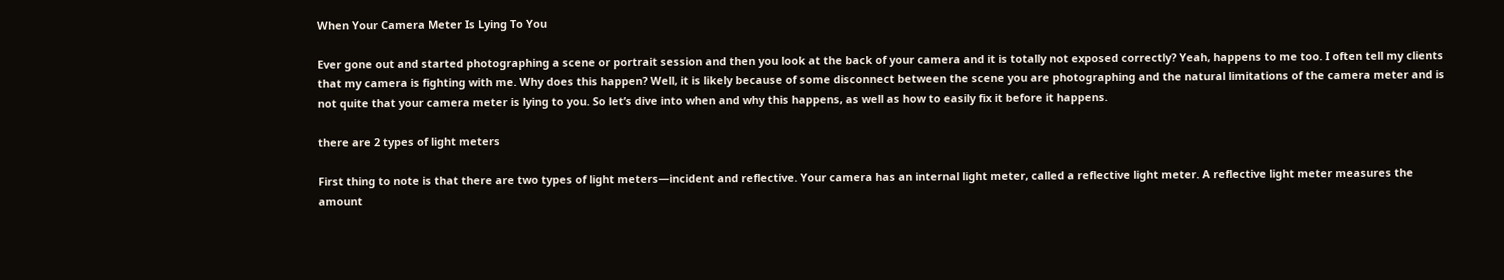When Your Camera Meter Is Lying To You

Ever gone out and started photographing a scene or portrait session and then you look at the back of your camera and it is totally not exposed correctly? Yeah, happens to me too. I often tell my clients that my camera is fighting with me. Why does this happen? Well, it is likely because of some disconnect between the scene you are photographing and the natural limitations of the camera meter and is not quite that your camera meter is lying to you. So let’s dive into when and why this happens, as well as how to easily fix it before it happens.

there are 2 types of light meters

First thing to note is that there are two types of light meters—incident and reflective. Your camera has an internal light meter, called a reflective light meter. A reflective light meter measures the amount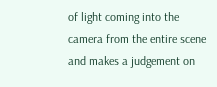of light coming into the camera from the entire scene and makes a judgement on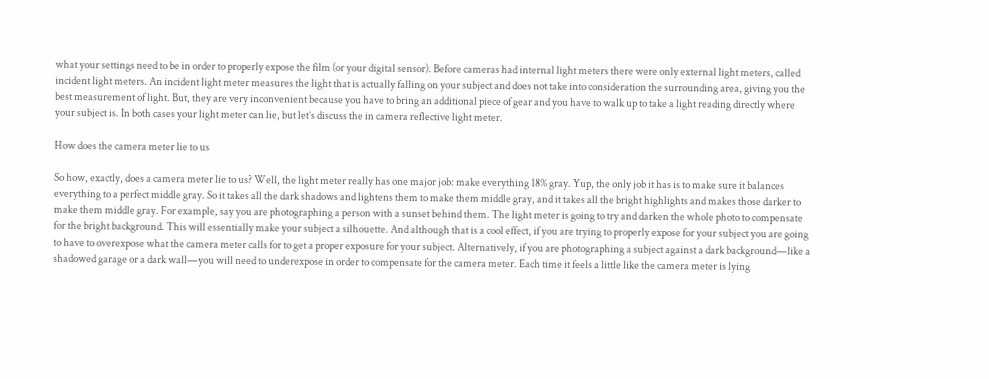what your settings need to be in order to properly expose the film (or your digital sensor). Before cameras had internal light meters there were only external light meters, called incident light meters. An incident light meter measures the light that is actually falling on your subject and does not take into consideration the surrounding area, giving you the best measurement of light. But, they are very inconvenient because you have to bring an additional piece of gear and you have to walk up to take a light reading directly where your subject is. In both cases your light meter can lie, but let’s discuss the in camera reflective light meter.

How does the camera meter lie to us

So how, exactly, does a camera meter lie to us? Well, the light meter really has one major job: make everything 18% gray. Yup, the only job it has is to make sure it balances everything to a perfect middle gray. So it takes all the dark shadows and lightens them to make them middle gray, and it takes all the bright highlights and makes those darker to make them middle gray. For example, say you are photographing a person with a sunset behind them. The light meter is going to try and darken the whole photo to compensate for the bright background. This will essentially make your subject a silhouette. And although that is a cool effect, if you are trying to properly expose for your subject you are going to have to overexpose what the camera meter calls for to get a proper exposure for your subject. Alternatively, if you are photographing a subject against a dark background—like a shadowed garage or a dark wall—you will need to underexpose in order to compensate for the camera meter. Each time it feels a little like the camera meter is lying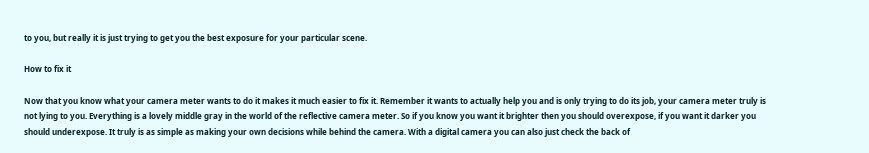to you, but really it is just trying to get you the best exposure for your particular scene.

How to fix it

Now that you know what your camera meter wants to do it makes it much easier to fix it. Remember it wants to actually help you and is only trying to do its job, your camera meter truly is not lying to you. Everything is a lovely middle gray in the world of the reflective camera meter. So if you know you want it brighter then you should overexpose, if you want it darker you should underexpose. It truly is as simple as making your own decisions while behind the camera. With a digital camera you can also just check the back of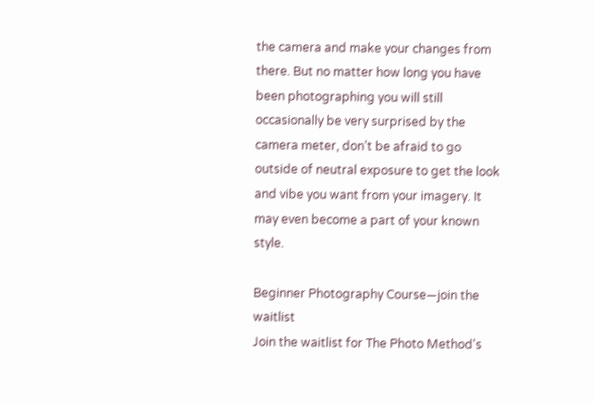the camera and make your changes from there. But no matter how long you have been photographing you will still occasionally be very surprised by the camera meter, don’t be afraid to go outside of neutral exposure to get the look and vibe you want from your imagery. It may even become a part of your known style.

Beginner Photography Course—join the waitlist
Join the waitlist for The Photo Method's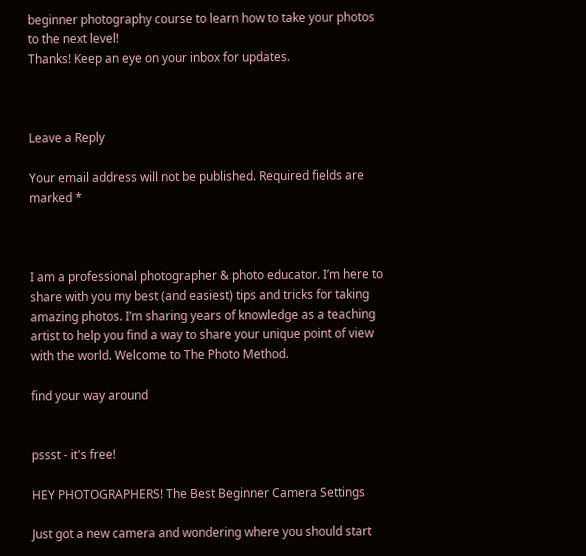beginner photography course to learn how to take your photos to the next level!
Thanks! Keep an eye on your inbox for updates.



Leave a Reply

Your email address will not be published. Required fields are marked *



I am a professional photographer & photo educator. I’m here to share with you my best (and easiest) tips and tricks for taking amazing photos. I’m sharing years of knowledge as a teaching artist to help you find a way to share your unique point of view with the world. Welcome to The Photo Method.

find your way around


pssst - it's free!

HEY PHOTOGRAPHERS! The Best Beginner Camera Settings

Just got a new camera and wondering where you should start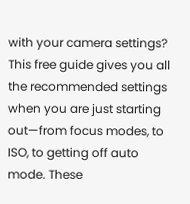with your camera settings? This free guide gives you all the recommended settings when you are just starting out—from focus modes, to ISO, to getting off auto mode. These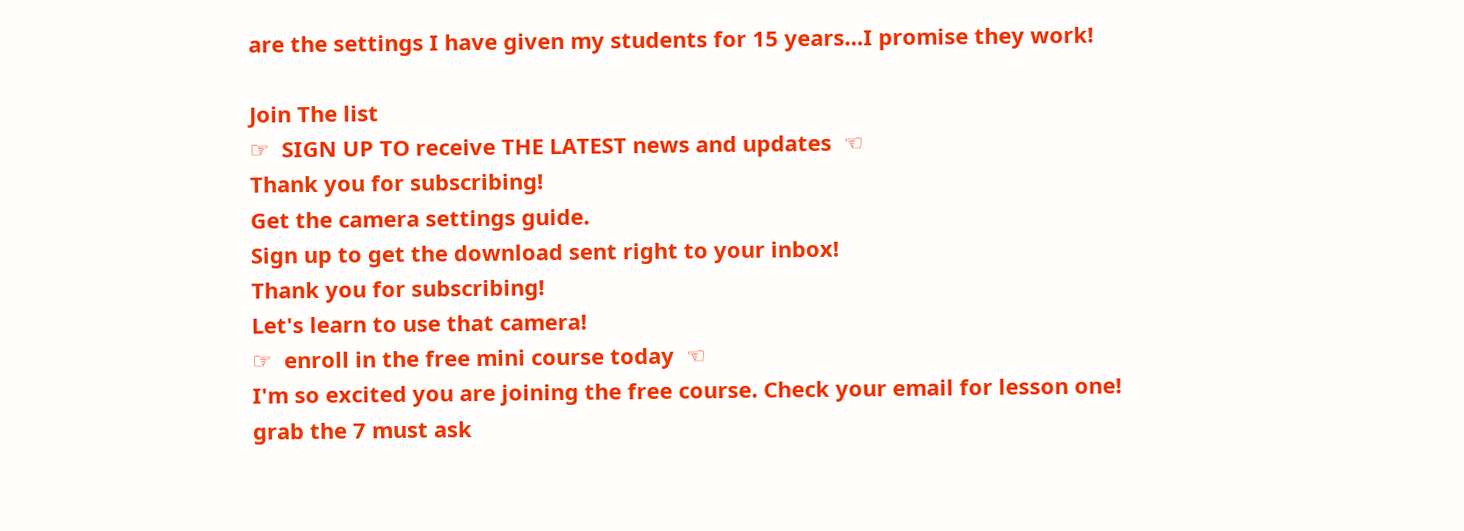are the settings I have given my students for 15 years…I promise they work!

Join The list
☞  SIGN UP TO receive THE LATEST news and updates  ☜
Thank you for subscribing!
Get the camera settings guide.
Sign up to get the download sent right to your inbox!
Thank you for subscribing!
Let's learn to use that camera!
☞  enroll in the free mini course today  ☜
I'm so excited you are joining the free course. Check your email for lesson one!
grab the 7 must ask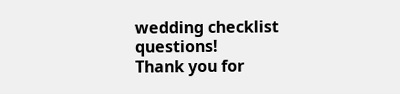wedding checklist questions!
Thank you for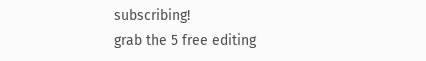subscribing!
grab the 5 free editing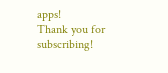apps!
Thank you for subscribing!